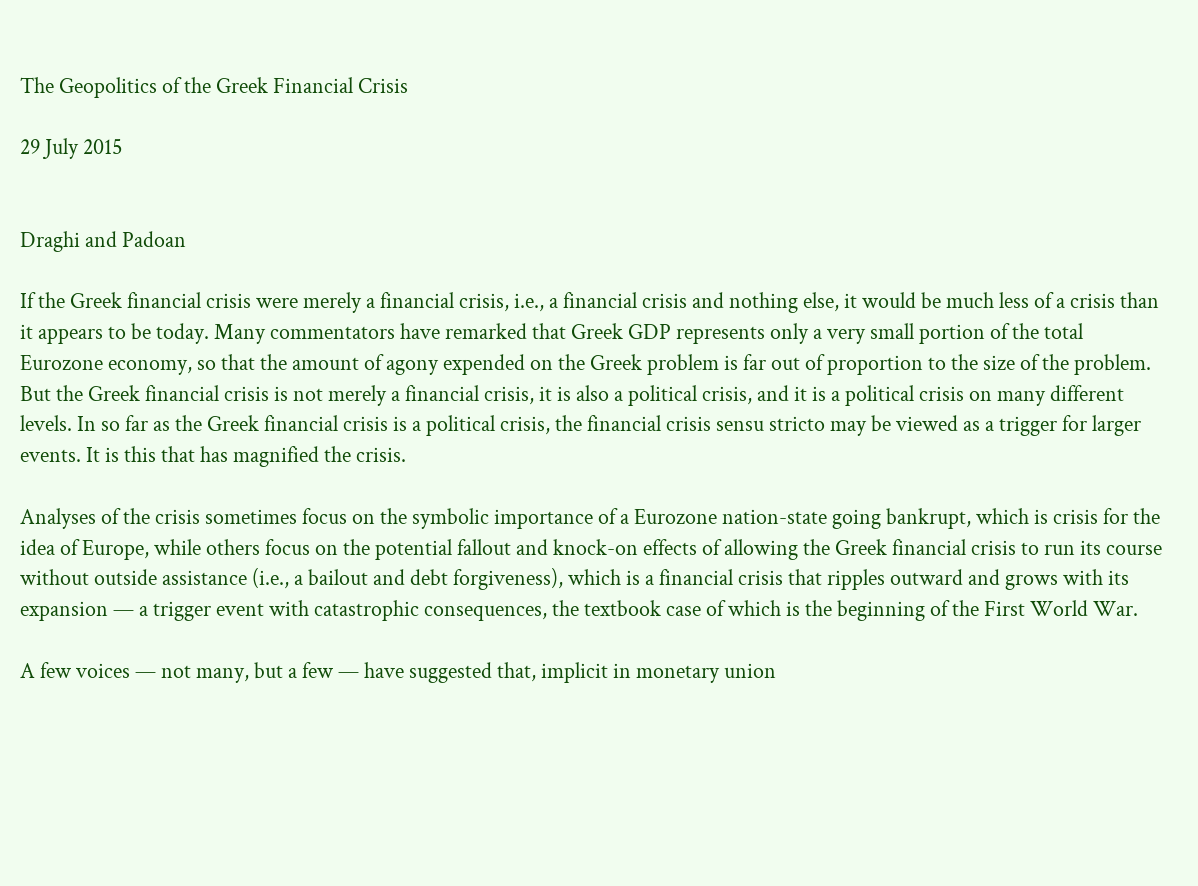The Geopolitics of the Greek Financial Crisis

29 July 2015


Draghi and Padoan

If the Greek financial crisis were merely a financial crisis, i.e., a financial crisis and nothing else, it would be much less of a crisis than it appears to be today. Many commentators have remarked that Greek GDP represents only a very small portion of the total Eurozone economy, so that the amount of agony expended on the Greek problem is far out of proportion to the size of the problem. But the Greek financial crisis is not merely a financial crisis, it is also a political crisis, and it is a political crisis on many different levels. In so far as the Greek financial crisis is a political crisis, the financial crisis sensu stricto may be viewed as a trigger for larger events. It is this that has magnified the crisis.

Analyses of the crisis sometimes focus on the symbolic importance of a Eurozone nation-state going bankrupt, which is crisis for the idea of Europe, while others focus on the potential fallout and knock-on effects of allowing the Greek financial crisis to run its course without outside assistance (i.e., a bailout and debt forgiveness), which is a financial crisis that ripples outward and grows with its expansion — a trigger event with catastrophic consequences, the textbook case of which is the beginning of the First World War.

A few voices — not many, but a few — have suggested that, implicit in monetary union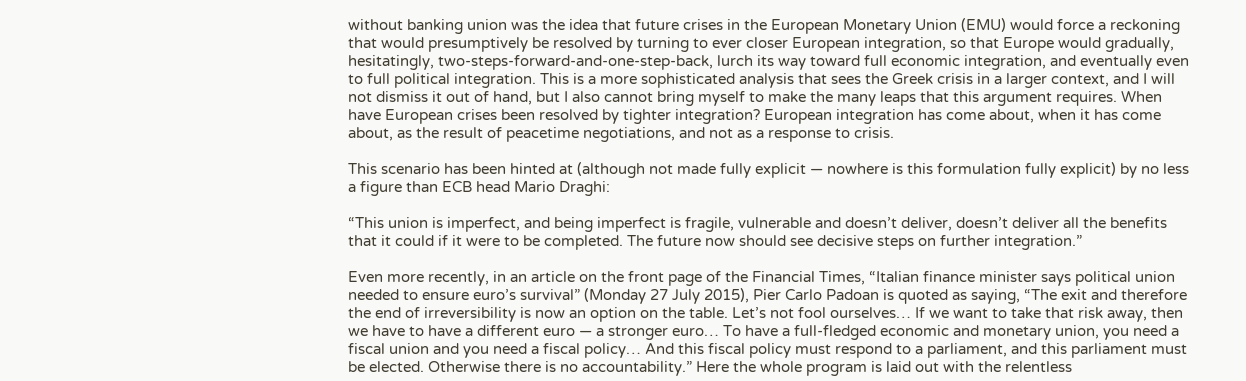without banking union was the idea that future crises in the European Monetary Union (EMU) would force a reckoning that would presumptively be resolved by turning to ever closer European integration, so that Europe would gradually, hesitatingly, two-steps-forward-and-one-step-back, lurch its way toward full economic integration, and eventually even to full political integration. This is a more sophisticated analysis that sees the Greek crisis in a larger context, and I will not dismiss it out of hand, but I also cannot bring myself to make the many leaps that this argument requires. When have European crises been resolved by tighter integration? European integration has come about, when it has come about, as the result of peacetime negotiations, and not as a response to crisis.

This scenario has been hinted at (although not made fully explicit — nowhere is this formulation fully explicit) by no less a figure than ECB head Mario Draghi:

“This union is imperfect, and being imperfect is fragile, vulnerable and doesn’t deliver, doesn’t deliver all the benefits that it could if it were to be completed. The future now should see decisive steps on further integration.”

Even more recently, in an article on the front page of the Financial Times, “Italian finance minister says political union needed to ensure euro’s survival” (Monday 27 July 2015), Pier Carlo Padoan is quoted as saying, “The exit and therefore the end of irreversibility is now an option on the table. Let’s not fool ourselves… If we want to take that risk away, then we have to have a different euro — a stronger euro… To have a full-fledged economic and monetary union, you need a fiscal union and you need a fiscal policy… And this fiscal policy must respond to a parliament, and this parliament must be elected. Otherwise there is no accountability.” Here the whole program is laid out with the relentless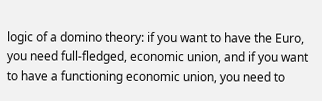logic of a domino theory: if you want to have the Euro, you need full-fledged, economic union, and if you want to have a functioning economic union, you need to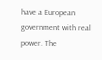have a European government with real power. The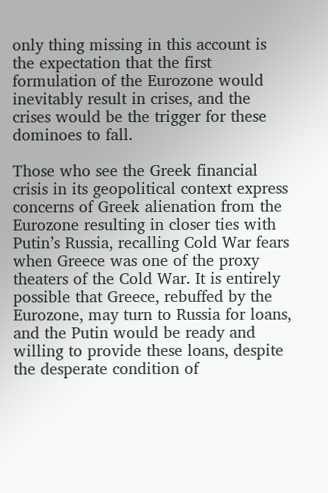only thing missing in this account is the expectation that the first formulation of the Eurozone would inevitably result in crises, and the crises would be the trigger for these dominoes to fall.

Those who see the Greek financial crisis in its geopolitical context express concerns of Greek alienation from the Eurozone resulting in closer ties with Putin’s Russia, recalling Cold War fears when Greece was one of the proxy theaters of the Cold War. It is entirely possible that Greece, rebuffed by the Eurozone, may turn to Russia for loans, and the Putin would be ready and willing to provide these loans, despite the desperate condition of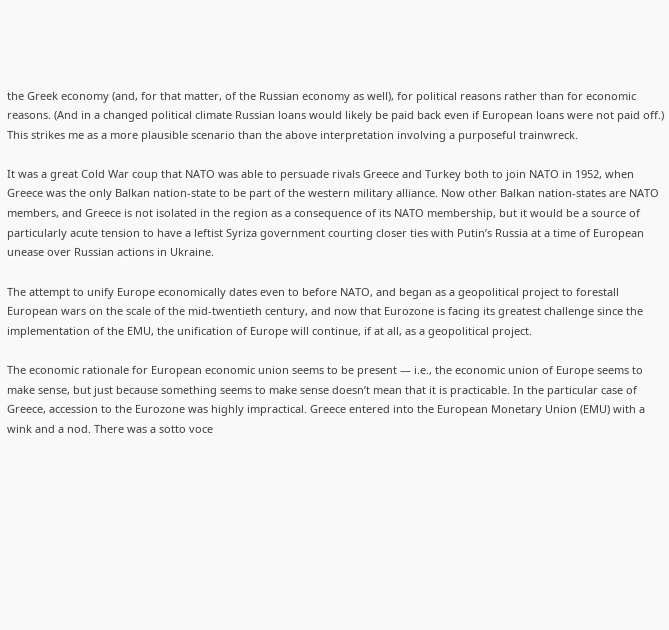the Greek economy (and, for that matter, of the Russian economy as well), for political reasons rather than for economic reasons. (And in a changed political climate Russian loans would likely be paid back even if European loans were not paid off.) This strikes me as a more plausible scenario than the above interpretation involving a purposeful trainwreck.

It was a great Cold War coup that NATO was able to persuade rivals Greece and Turkey both to join NATO in 1952, when Greece was the only Balkan nation-state to be part of the western military alliance. Now other Balkan nation-states are NATO members, and Greece is not isolated in the region as a consequence of its NATO membership, but it would be a source of particularly acute tension to have a leftist Syriza government courting closer ties with Putin’s Russia at a time of European unease over Russian actions in Ukraine.

The attempt to unify Europe economically dates even to before NATO, and began as a geopolitical project to forestall European wars on the scale of the mid-twentieth century, and now that Eurozone is facing its greatest challenge since the implementation of the EMU, the unification of Europe will continue, if at all, as a geopolitical project.

The economic rationale for European economic union seems to be present — i.e., the economic union of Europe seems to make sense, but just because something seems to make sense doesn’t mean that it is practicable. In the particular case of Greece, accession to the Eurozone was highly impractical. Greece entered into the European Monetary Union (EMU) with a wink and a nod. There was a sotto voce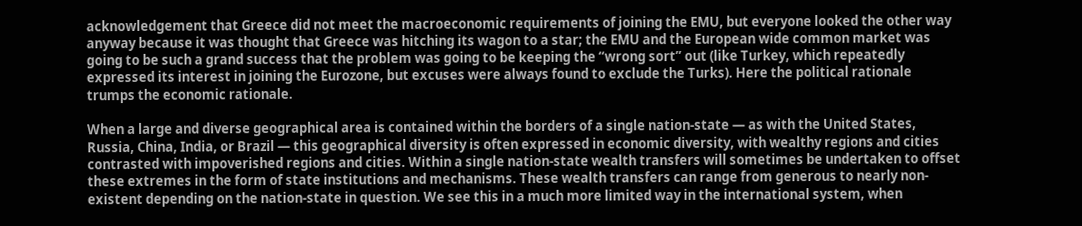acknowledgement that Greece did not meet the macroeconomic requirements of joining the EMU, but everyone looked the other way anyway because it was thought that Greece was hitching its wagon to a star; the EMU and the European wide common market was going to be such a grand success that the problem was going to be keeping the “wrong sort” out (like Turkey, which repeatedly expressed its interest in joining the Eurozone, but excuses were always found to exclude the Turks). Here the political rationale trumps the economic rationale.

When a large and diverse geographical area is contained within the borders of a single nation-state — as with the United States, Russia, China, India, or Brazil — this geographical diversity is often expressed in economic diversity, with wealthy regions and cities contrasted with impoverished regions and cities. Within a single nation-state wealth transfers will sometimes be undertaken to offset these extremes in the form of state institutions and mechanisms. These wealth transfers can range from generous to nearly non-existent depending on the nation-state in question. We see this in a much more limited way in the international system, when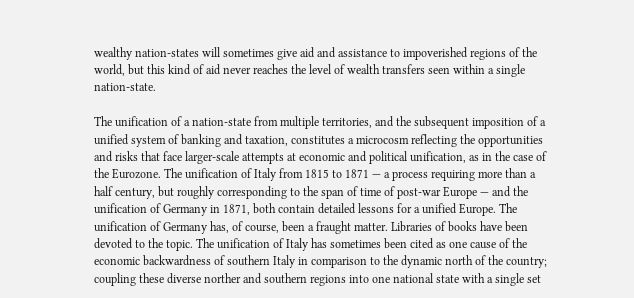wealthy nation-states will sometimes give aid and assistance to impoverished regions of the world, but this kind of aid never reaches the level of wealth transfers seen within a single nation-state.

The unification of a nation-state from multiple territories, and the subsequent imposition of a unified system of banking and taxation, constitutes a microcosm reflecting the opportunities and risks that face larger-scale attempts at economic and political unification, as in the case of the Eurozone. The unification of Italy from 1815 to 1871 — a process requiring more than a half century, but roughly corresponding to the span of time of post-war Europe — and the unification of Germany in 1871, both contain detailed lessons for a unified Europe. The unification of Germany has, of course, been a fraught matter. Libraries of books have been devoted to the topic. The unification of Italy has sometimes been cited as one cause of the economic backwardness of southern Italy in comparison to the dynamic north of the country; coupling these diverse norther and southern regions into one national state with a single set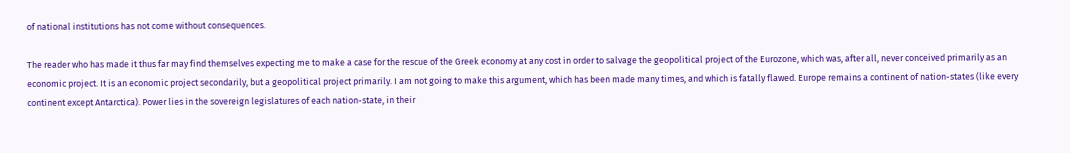of national institutions has not come without consequences.

The reader who has made it thus far may find themselves expecting me to make a case for the rescue of the Greek economy at any cost in order to salvage the geopolitical project of the Eurozone, which was, after all, never conceived primarily as an economic project. It is an economic project secondarily, but a geopolitical project primarily. I am not going to make this argument, which has been made many times, and which is fatally flawed. Europe remains a continent of nation-states (like every continent except Antarctica). Power lies in the sovereign legislatures of each nation-state, in their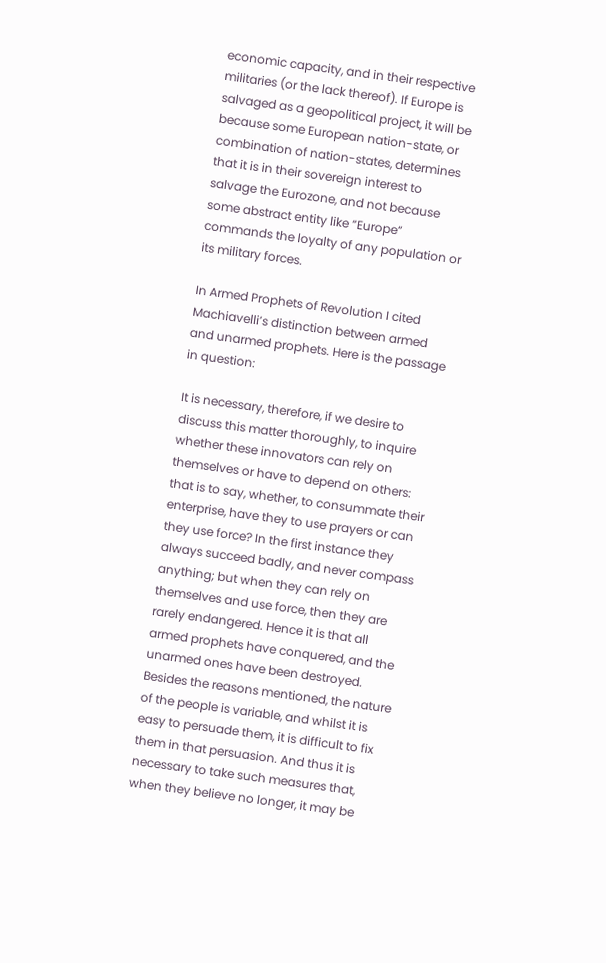economic capacity, and in their respective militaries (or the lack thereof). If Europe is salvaged as a geopolitical project, it will be because some European nation-state, or combination of nation-states, determines that it is in their sovereign interest to salvage the Eurozone, and not because some abstract entity like “Europe” commands the loyalty of any population or its military forces.

In Armed Prophets of Revolution I cited Machiavelli’s distinction between armed and unarmed prophets. Here is the passage in question:

It is necessary, therefore, if we desire to discuss this matter thoroughly, to inquire whether these innovators can rely on themselves or have to depend on others: that is to say, whether, to consummate their enterprise, have they to use prayers or can they use force? In the first instance they always succeed badly, and never compass anything; but when they can rely on themselves and use force, then they are rarely endangered. Hence it is that all armed prophets have conquered, and the unarmed ones have been destroyed. Besides the reasons mentioned, the nature of the people is variable, and whilst it is easy to persuade them, it is difficult to fix them in that persuasion. And thus it is necessary to take such measures that, when they believe no longer, it may be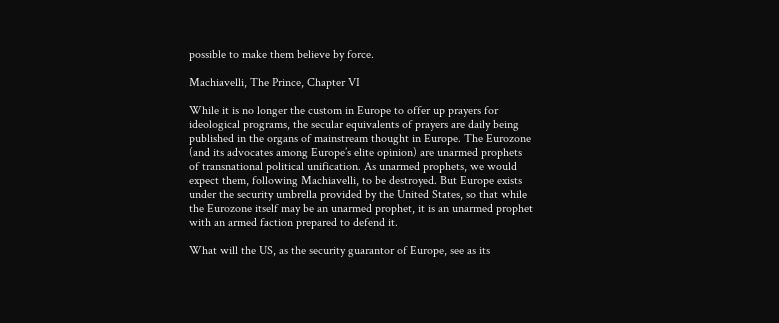possible to make them believe by force.

Machiavelli, The Prince, Chapter VI

While it is no longer the custom in Europe to offer up prayers for ideological programs, the secular equivalents of prayers are daily being published in the organs of mainstream thought in Europe. The Eurozone (and its advocates among Europe’s elite opinion) are unarmed prophets of transnational political unification. As unarmed prophets, we would expect them, following Machiavelli, to be destroyed. But Europe exists under the security umbrella provided by the United States, so that while the Eurozone itself may be an unarmed prophet, it is an unarmed prophet with an armed faction prepared to defend it.

What will the US, as the security guarantor of Europe, see as its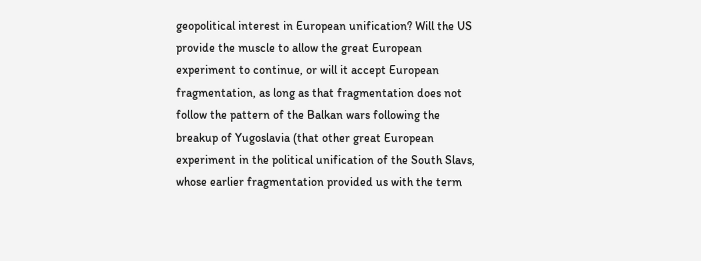geopolitical interest in European unification? Will the US provide the muscle to allow the great European experiment to continue, or will it accept European fragmentation, as long as that fragmentation does not follow the pattern of the Balkan wars following the breakup of Yugoslavia (that other great European experiment in the political unification of the South Slavs, whose earlier fragmentation provided us with the term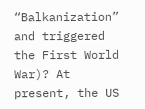“Balkanization” and triggered the First World War)? At present, the US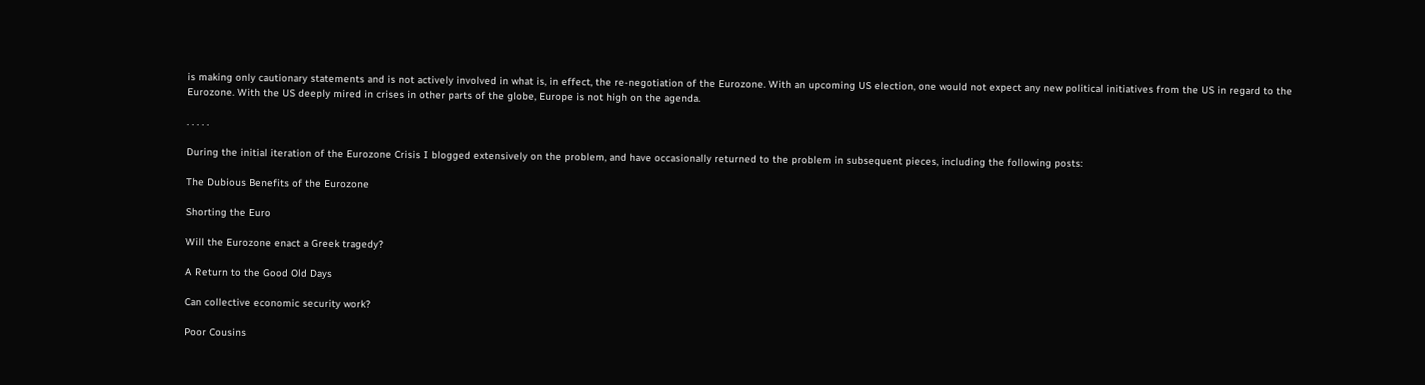is making only cautionary statements and is not actively involved in what is, in effect, the re-negotiation of the Eurozone. With an upcoming US election, one would not expect any new political initiatives from the US in regard to the Eurozone. With the US deeply mired in crises in other parts of the globe, Europe is not high on the agenda.

. . . . .

During the initial iteration of the Eurozone Crisis I blogged extensively on the problem, and have occasionally returned to the problem in subsequent pieces, including the following posts:

The Dubious Benefits of the Eurozone

Shorting the Euro

Will the Eurozone enact a Greek tragedy?

A Return to the Good Old Days

Can collective economic security work?

Poor Cousins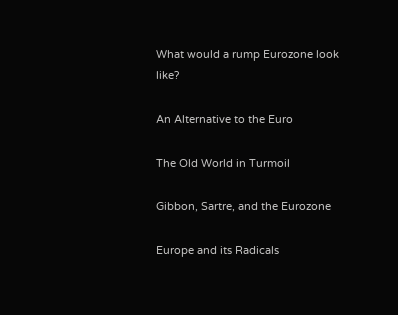What would a rump Eurozone look like?

An Alternative to the Euro

The Old World in Turmoil

Gibbon, Sartre, and the Eurozone

Europe and its Radicals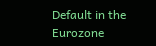Default in the Eurozone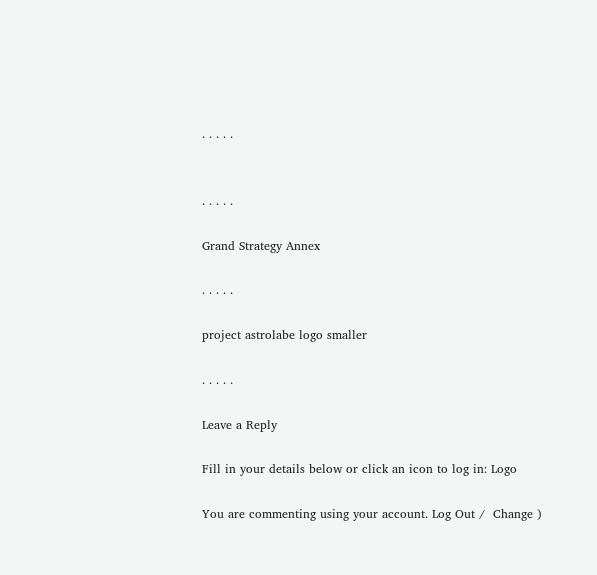. . . . .


. . . . .

Grand Strategy Annex

. . . . .

project astrolabe logo smaller

. . . . .

Leave a Reply

Fill in your details below or click an icon to log in: Logo

You are commenting using your account. Log Out /  Change )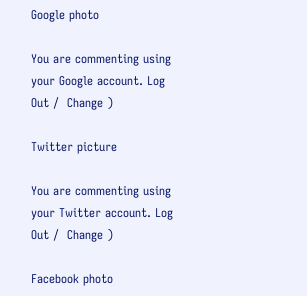Google photo

You are commenting using your Google account. Log Out /  Change )

Twitter picture

You are commenting using your Twitter account. Log Out /  Change )

Facebook photo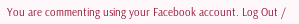You are commenting using your Facebook account. Log Out /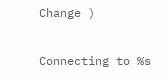Change )

Connecting to %s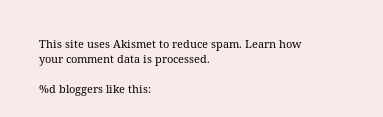This site uses Akismet to reduce spam. Learn how your comment data is processed.

%d bloggers like this: